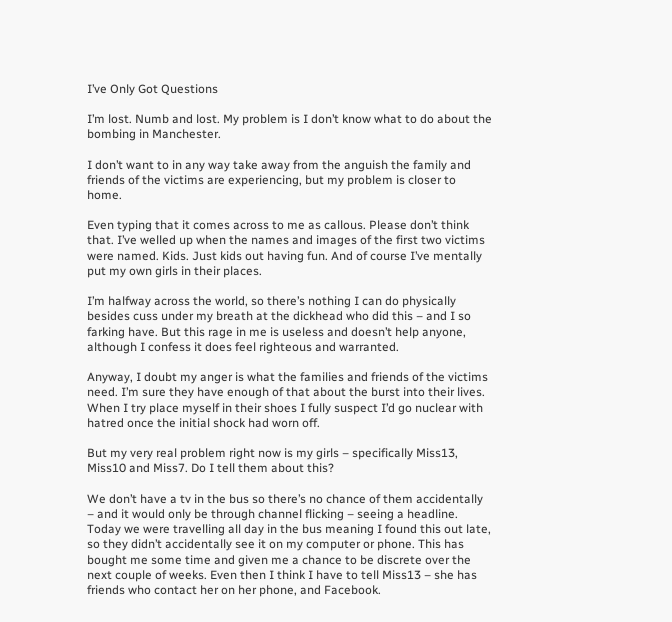I’ve Only Got Questions

I’m lost. Numb and lost. My problem is I don’t know what to do about the bombing in Manchester.

I don’t want to in any way take away from the anguish the family and friends of the victims are experiencing, but my problem is closer to home.

Even typing that it comes across to me as callous. Please don’t think that. I’ve welled up when the names and images of the first two victims were named. Kids. Just kids out having fun. And of course I’ve mentally put my own girls in their places.

I’m halfway across the world, so there’s nothing I can do physically besides cuss under my breath at the dickhead who did this – and I so farking have. But this rage in me is useless and doesn’t help anyone, although I confess it does feel righteous and warranted.

Anyway, I doubt my anger is what the families and friends of the victims need. I’m sure they have enough of that about the burst into their lives. When I try place myself in their shoes I fully suspect I’d go nuclear with hatred once the initial shock had worn off.

But my very real problem right now is my girls – specifically Miss13, Miss10 and Miss7. Do I tell them about this?

We don’t have a tv in the bus so there’s no chance of them accidentally – and it would only be through channel flicking – seeing a headline. Today we were travelling all day in the bus meaning I found this out late, so they didn’t accidentally see it on my computer or phone. This has bought me some time and given me a chance to be discrete over the next couple of weeks. Even then I think I have to tell Miss13 – she has friends who contact her on her phone, and Facebook.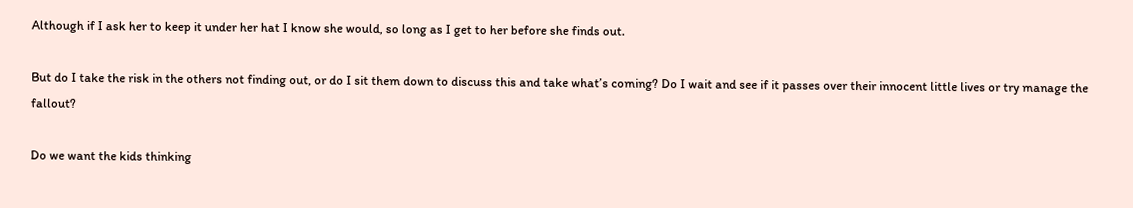Although if I ask her to keep it under her hat I know she would, so long as I get to her before she finds out.

But do I take the risk in the others not finding out, or do I sit them down to discuss this and take what’s coming? Do I wait and see if it passes over their innocent little lives or try manage the fallout?

Do we want the kids thinking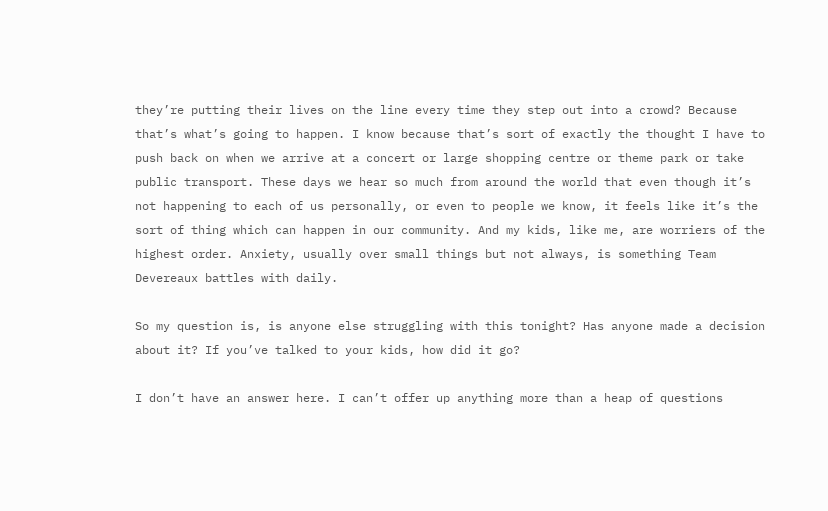they’re putting their lives on the line every time they step out into a crowd? Because that’s what’s going to happen. I know because that’s sort of exactly the thought I have to push back on when we arrive at a concert or large shopping centre or theme park or take public transport. These days we hear so much from around the world that even though it’s not happening to each of us personally, or even to people we know, it feels like it’s the sort of thing which can happen in our community. And my kids, like me, are worriers of the highest order. Anxiety, usually over small things but not always, is something Team Devereaux battles with daily.

So my question is, is anyone else struggling with this tonight? Has anyone made a decision about it? If you’ve talked to your kids, how did it go?

I don’t have an answer here. I can’t offer up anything more than a heap of questions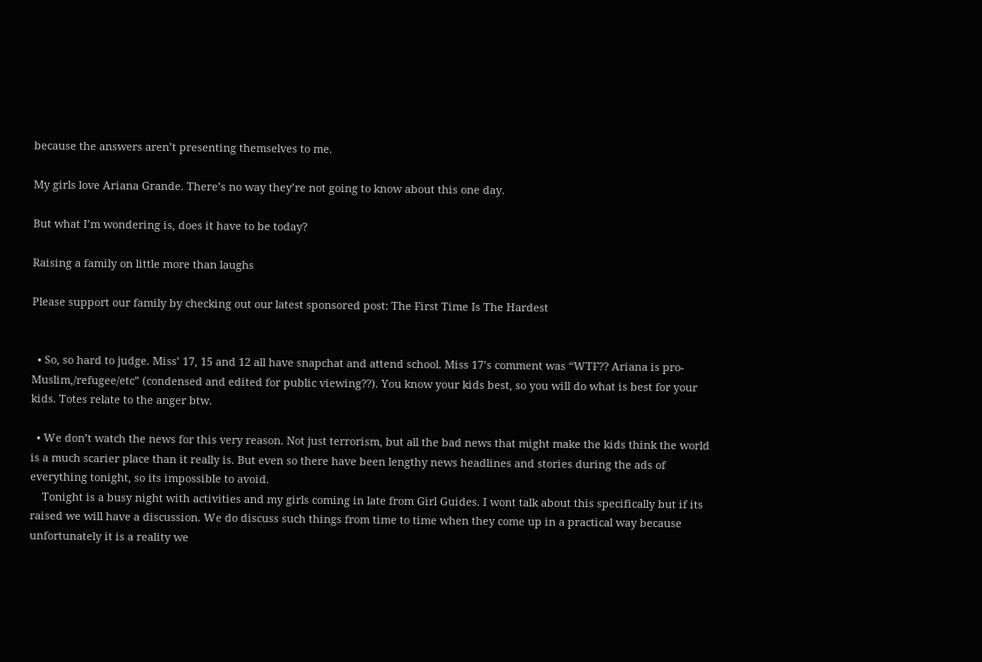because the answers aren’t presenting themselves to me.

My girls love Ariana Grande. There’s no way they’re not going to know about this one day.

But what I’m wondering is, does it have to be today?

Raising a family on little more than laughs

Please support our family by checking out our latest sponsored post: The First Time Is The Hardest


  • So, so hard to judge. Miss’ 17, 15 and 12 all have snapchat and attend school. Miss 17’s comment was “WTF?? Ariana is pro-Muslim,/refugee/etc” (condensed and edited for public viewing??). You know your kids best, so you will do what is best for your kids. Totes relate to the anger btw.

  • We don’t watch the news for this very reason. Not just terrorism, but all the bad news that might make the kids think the world is a much scarier place than it really is. But even so there have been lengthy news headlines and stories during the ads of everything tonight, so its impossible to avoid.
    Tonight is a busy night with activities and my girls coming in late from Girl Guides. I wont talk about this specifically but if its raised we will have a discussion. We do discuss such things from time to time when they come up in a practical way because unfortunately it is a reality we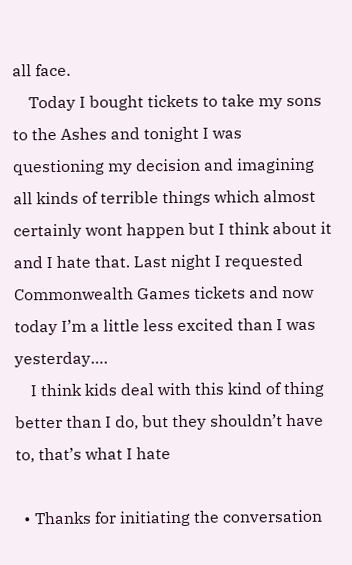all face.
    Today I bought tickets to take my sons to the Ashes and tonight I was questioning my decision and imagining all kinds of terrible things which almost certainly wont happen but I think about it and I hate that. Last night I requested Commonwealth Games tickets and now today I’m a little less excited than I was yesterday….
    I think kids deal with this kind of thing better than I do, but they shouldn’t have to, that’s what I hate

  • Thanks for initiating the conversation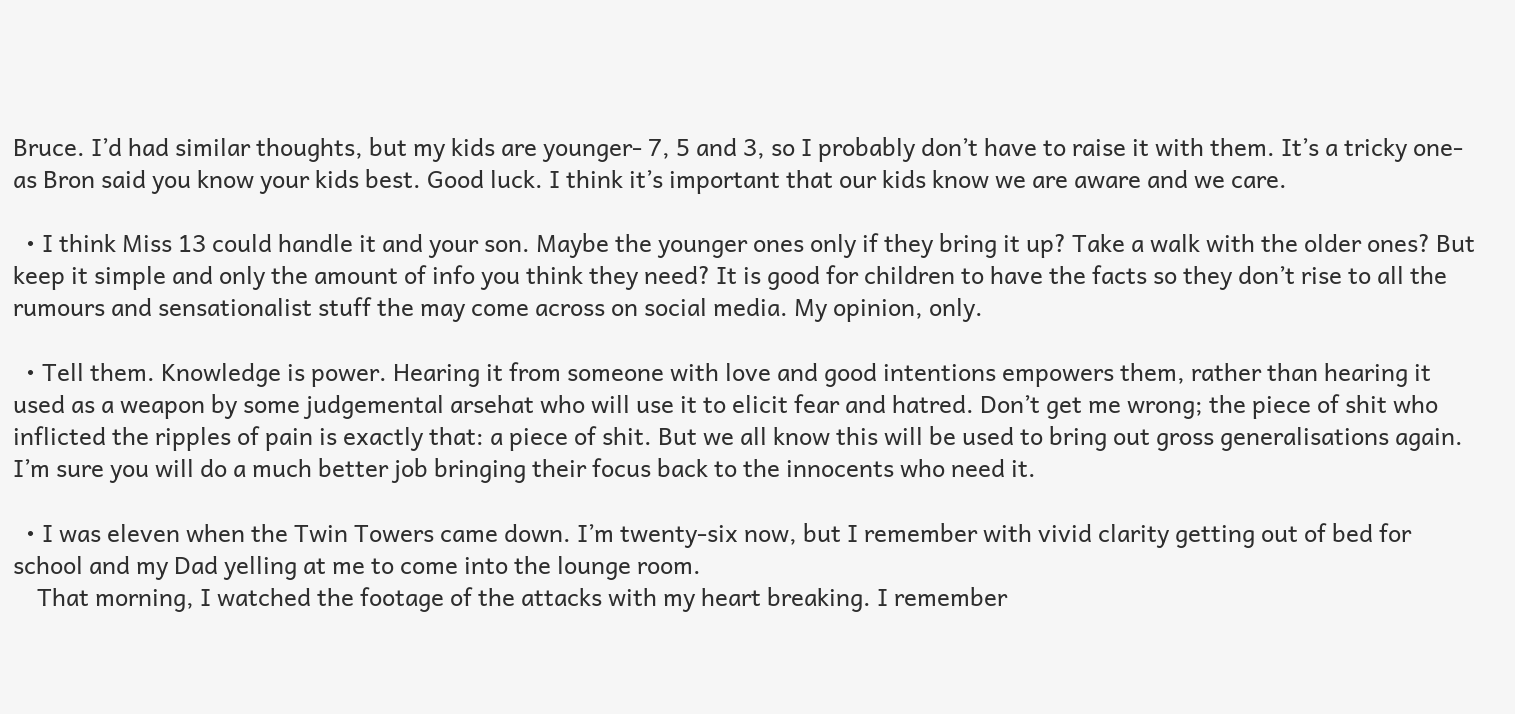Bruce. I’d had similar thoughts, but my kids are younger- 7, 5 and 3, so I probably don’t have to raise it with them. It’s a tricky one- as Bron said you know your kids best. Good luck. I think it’s important that our kids know we are aware and we care.

  • I think Miss 13 could handle it and your son. Maybe the younger ones only if they bring it up? Take a walk with the older ones? But keep it simple and only the amount of info you think they need? It is good for children to have the facts so they don’t rise to all the rumours and sensationalist stuff the may come across on social media. My opinion, only.

  • Tell them. Knowledge is power. Hearing it from someone with love and good intentions empowers them, rather than hearing it used as a weapon by some judgemental arsehat who will use it to elicit fear and hatred. Don’t get me wrong; the piece of shit who inflicted the ripples of pain is exactly that: a piece of shit. But we all know this will be used to bring out gross generalisations again. I’m sure you will do a much better job bringing their focus back to the innocents who need it.

  • I was eleven when the Twin Towers came down. I’m twenty-six now, but I remember with vivid clarity getting out of bed for school and my Dad yelling at me to come into the lounge room.
    That morning, I watched the footage of the attacks with my heart breaking. I remember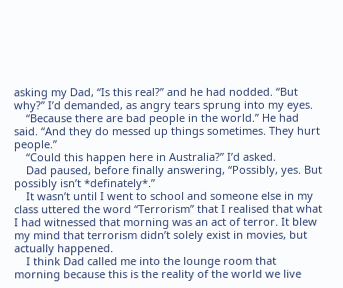asking my Dad, “Is this real?” and he had nodded. “But why?” I’d demanded, as angry tears sprung into my eyes.
    “Because there are bad people in the world.” He had said. “And they do messed up things sometimes. They hurt people.”
    “Could this happen here in Australia?” I’d asked.
    Dad paused, before finally answering, “Possibly, yes. But possibly isn’t *definately*.”
    It wasn’t until I went to school and someone else in my class uttered the word “Terrorism” that I realised that what I had witnessed that morning was an act of terror. It blew my mind that terrorism didn’t solely exist in movies, but actually happened.
    I think Dad called me into the lounge room that morning because this is the reality of the world we live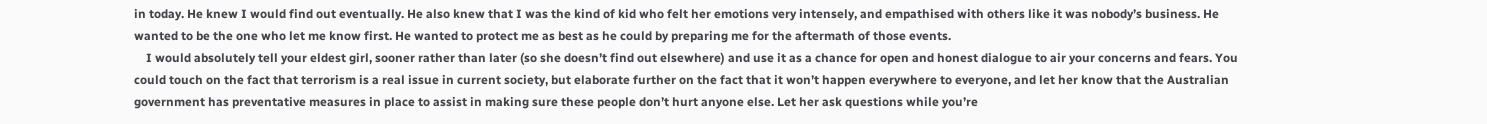in today. He knew I would find out eventually. He also knew that I was the kind of kid who felt her emotions very intensely, and empathised with others like it was nobody’s business. He wanted to be the one who let me know first. He wanted to protect me as best as he could by preparing me for the aftermath of those events.
    I would absolutely tell your eldest girl, sooner rather than later (so she doesn’t find out elsewhere) and use it as a chance for open and honest dialogue to air your concerns and fears. You could touch on the fact that terrorism is a real issue in current society, but elaborate further on the fact that it won’t happen everywhere to everyone, and let her know that the Australian government has preventative measures in place to assist in making sure these people don’t hurt anyone else. Let her ask questions while you’re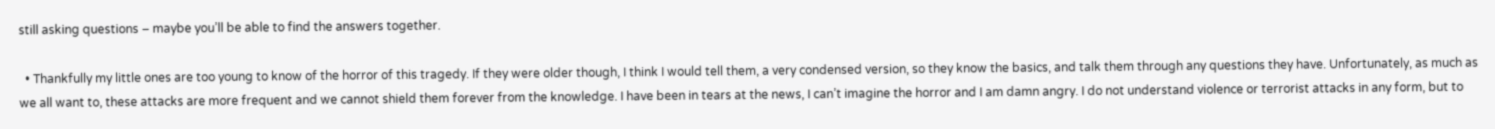still asking questions – maybe you’ll be able to find the answers together.

  • Thankfully my little ones are too young to know of the horror of this tragedy. If they were older though, I think I would tell them, a very condensed version, so they know the basics, and talk them through any questions they have. Unfortunately, as much as we all want to, these attacks are more frequent and we cannot shield them forever from the knowledge. I have been in tears at the news, I can’t imagine the horror and I am damn angry. I do not understand violence or terrorist attacks in any form, but to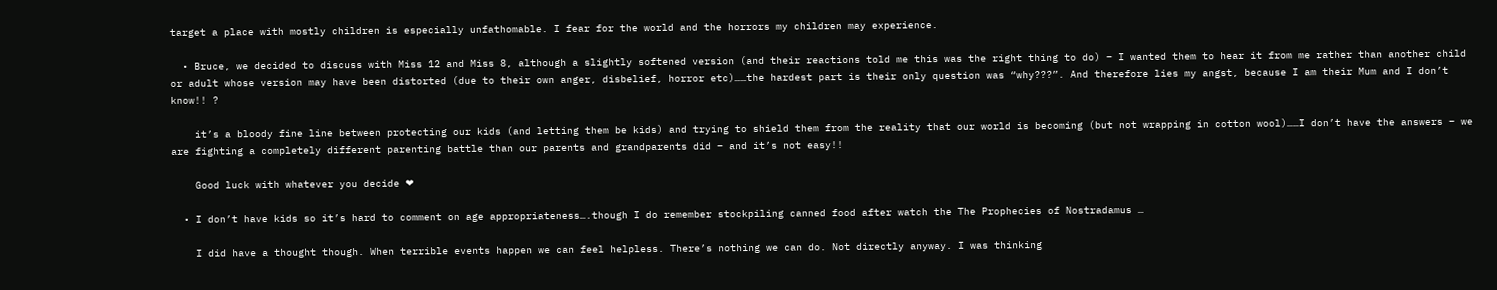target a place with mostly children is especially unfathomable. I fear for the world and the horrors my children may experience.

  • Bruce, we decided to discuss with Miss 12 and Miss 8, although a slightly softened version (and their reactions told me this was the right thing to do) – I wanted them to hear it from me rather than another child or adult whose version may have been distorted (due to their own anger, disbelief, horror etc)……the hardest part is their only question was “why???”. And therefore lies my angst, because I am their Mum and I don’t know!! ?

    it’s a bloody fine line between protecting our kids (and letting them be kids) and trying to shield them from the reality that our world is becoming (but not wrapping in cotton wool)……I don’t have the answers – we are fighting a completely different parenting battle than our parents and grandparents did – and it’s not easy!!

    Good luck with whatever you decide ❤

  • I don’t have kids so it’s hard to comment on age appropriateness….though I do remember stockpiling canned food after watch the The Prophecies of Nostradamus …

    I did have a thought though. When terrible events happen we can feel helpless. There’s nothing we can do. Not directly anyway. I was thinking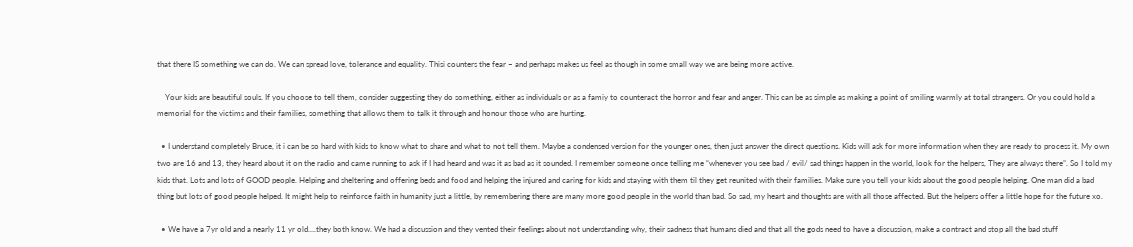that there IS something we can do. We can spread love, tolerance and equality. Thisi counters the fear – and perhaps makes us feel as though in some small way we are being more active.

    Your kids are beautiful souls. If you choose to tell them, consider suggesting they do something, either as individuals or as a famiy to counteract the horror and fear and anger. This can be as simple as making a point of smiling warmly at total strangers. Or you could hold a memorial for the victims and their families, something that allows them to talk it through and honour those who are hurting.

  • I understand completely Bruce, it i can be so hard with kids to know what to share and what to not tell them. Maybe a condensed version for the younger ones, then just answer the direct questions. Kids will ask for more information when they are ready to process it. My own two are 16 and 13, they heard about it on the radio and came running to ask if I had heard and was it as bad as it sounded. I remember someone once telling me “whenever you see bad / evil/ sad things happen in the world, look for the helpers, They are always there”. So I told my kids that. Lots and lots of GOOD people. Helping and sheltering and offering beds and food and helping the injured and caring for kids and staying with them til they get reunited with their families. Make sure you tell your kids about the good people helping. One man did a bad thing but lots of good people helped. It might help to reinforce faith in humanity just a little, by remembering there are many more good people in the world than bad. So sad, my heart and thoughts are with all those affected. But the helpers offer a little hope for the future xo.

  • We have a 7yr old and a nearly 11 yr old….they both know. We had a discussion and they vented their feelings about not understanding why, their sadness that humans died and that all the gods need to have a discussion, make a contract and stop all the bad stuff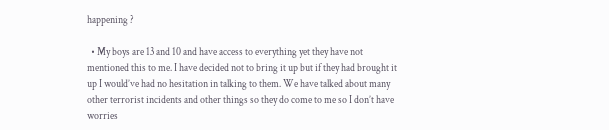happening ?

  • My boys are 13 and 10 and have access to everything yet they have not mentioned this to me. I have decided not to bring it up but if they had brought it up I would’ve had no hesitation in talking to them. We have talked about many other terrorist incidents and other things so they do come to me so I don’t have worries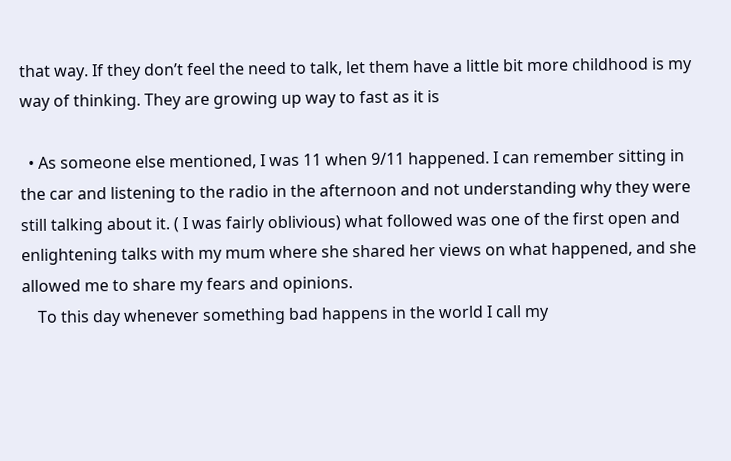that way. If they don’t feel the need to talk, let them have a little bit more childhood is my way of thinking. They are growing up way to fast as it is

  • As someone else mentioned, I was 11 when 9/11 happened. I can remember sitting in the car and listening to the radio in the afternoon and not understanding why they were still talking about it. ( I was fairly oblivious) what followed was one of the first open and enlightening talks with my mum where she shared her views on what happened, and she allowed me to share my fears and opinions.
    To this day whenever something bad happens in the world I call my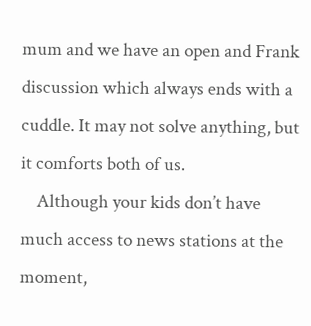mum and we have an open and Frank discussion which always ends with a cuddle. It may not solve anything, but it comforts both of us.
    Although your kids don’t have much access to news stations at the moment,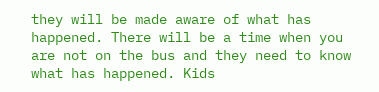they will be made aware of what has happened. There will be a time when you are not on the bus and they need to know what has happened. Kids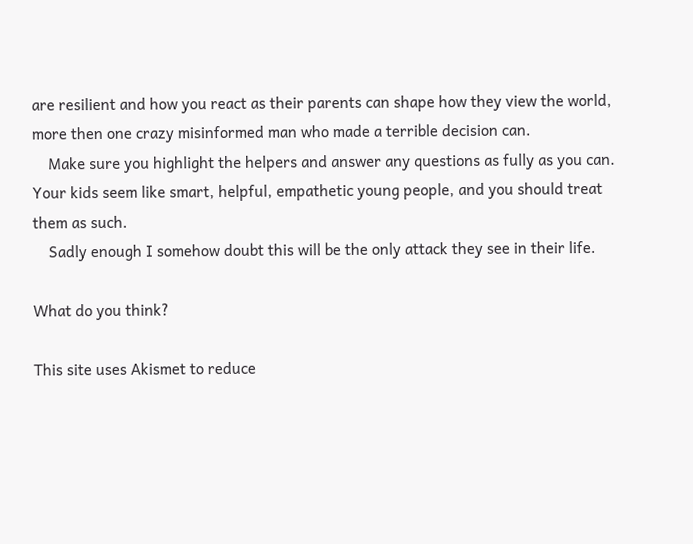are resilient and how you react as their parents can shape how they view the world, more then one crazy misinformed man who made a terrible decision can.
    Make sure you highlight the helpers and answer any questions as fully as you can. Your kids seem like smart, helpful, empathetic young people, and you should treat them as such.
    Sadly enough I somehow doubt this will be the only attack they see in their life.

What do you think?

This site uses Akismet to reduce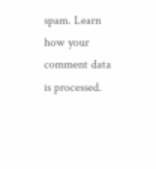spam. Learn how your comment data is processed.